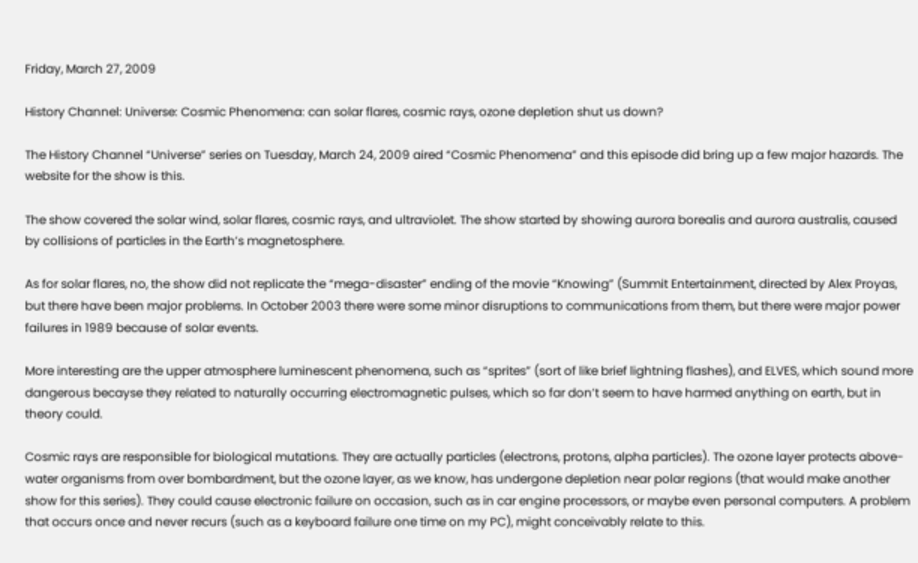Friday, March 27, 2009

History Channel: Universe: Cosmic Phenomena: can solar flares, cosmic rays, ozone depletion shut us down?

The History Channel “Universe” series on Tuesday, March 24, 2009 aired “Cosmic Phenomena” and this episode did bring up a few major hazards. The website for the show is this.

The show covered the solar wind, solar flares, cosmic rays, and ultraviolet. The show started by showing aurora borealis and aurora australis, caused by collisions of particles in the Earth’s magnetosphere.

As for solar flares, no, the show did not replicate the “mega-disaster” ending of the movie “Knowing” (Summit Entertainment, directed by Alex Proyas, but there have been major problems. In October 2003 there were some minor disruptions to communications from them, but there were major power failures in 1989 because of solar events.

More interesting are the upper atmosphere luminescent phenomena, such as “sprites” (sort of like brief lightning flashes), and ELVES, which sound more dangerous becayse they related to naturally occurring electromagnetic pulses, which so far don’t seem to have harmed anything on earth, but in theory could.

Cosmic rays are responsible for biological mutations. They are actually particles (electrons, protons, alpha particles). The ozone layer protects above-water organisms from over bombardment, but the ozone layer, as we know, has undergone depletion near polar regions (that would make another show for this series). They could cause electronic failure on occasion, such as in car engine processors, or maybe even personal computers. A problem that occurs once and never recurs (such as a keyboard failure one time on my PC), might conceivably relate to this.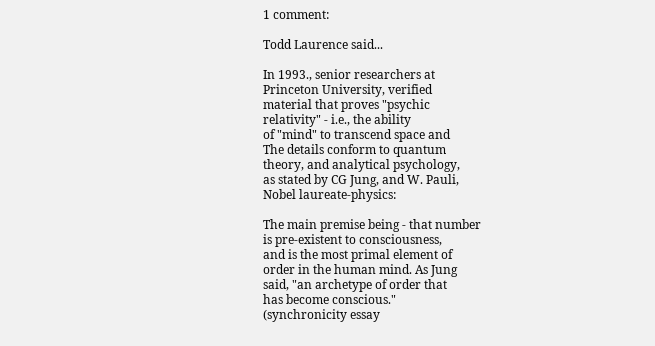1 comment:

Todd Laurence said...

In 1993., senior researchers at
Princeton University, verified
material that proves "psychic
relativity" - i.e., the ability
of "mind" to transcend space and
The details conform to quantum
theory, and analytical psychology,
as stated by CG Jung, and W. Pauli,
Nobel laureate-physics:

The main premise being - that number
is pre-existent to consciousness,
and is the most primal element of
order in the human mind. As Jung
said, "an archetype of order that
has become conscious."
(synchronicity essay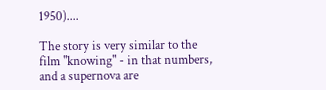1950)....

The story is very similar to the
film "knowing" - in that numbers,
and a supernova are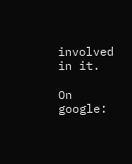involved in it.

On google: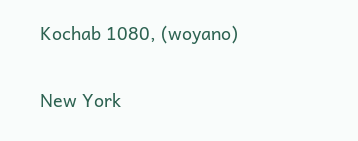Kochab 1080, (woyano)

New York